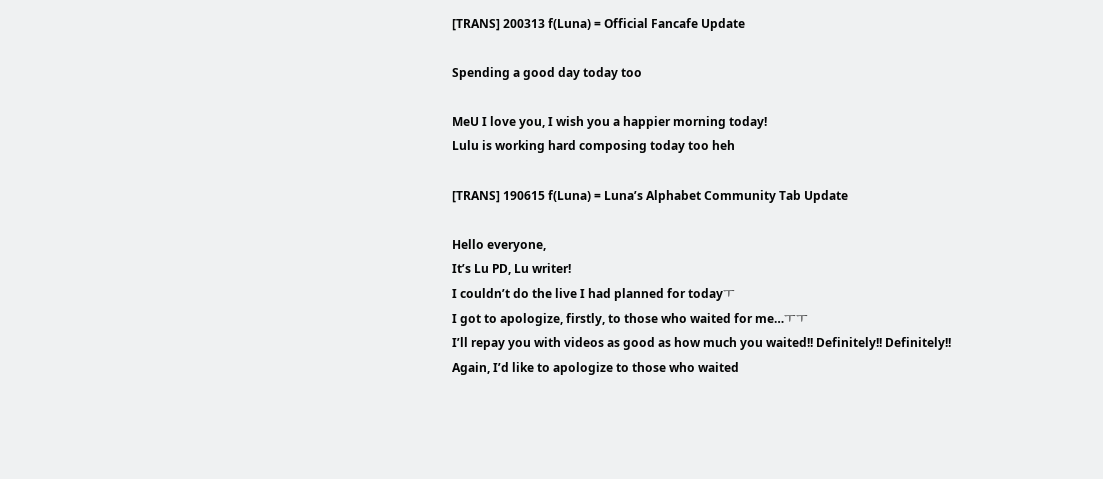[TRANS] 200313 f(Luna) = Official Fancafe Update

Spending a good day today too

MeU I love you, I wish you a happier morning today!
Lulu is working hard composing today too heh

[TRANS] 190615 f(Luna) = Luna’s Alphabet Community Tab Update

Hello everyone,
It’s Lu PD, Lu writer!
I couldn’t do the live I had planned for todayㅜ
I got to apologize, firstly, to those who waited for me…ㅜㅜ
I’ll repay you with videos as good as how much you waited!! Definitely!! Definitely!!
Again, I’d like to apologize to those who waited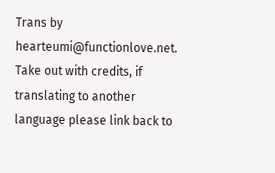Trans by hearteumi@functionlove.net. Take out with credits, if translating to another language please link back to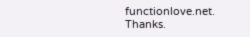functionlove.net. Thanks.